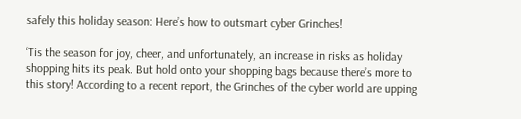safely this holiday season: Here’s how to outsmart cyber Grinches!

‘Tis the season for joy, cheer, and unfortunately, an increase in risks as holiday shopping hits its peak. But hold onto your shopping bags because there’s more to this story! According to a recent report, the Grinches of the cyber world are upping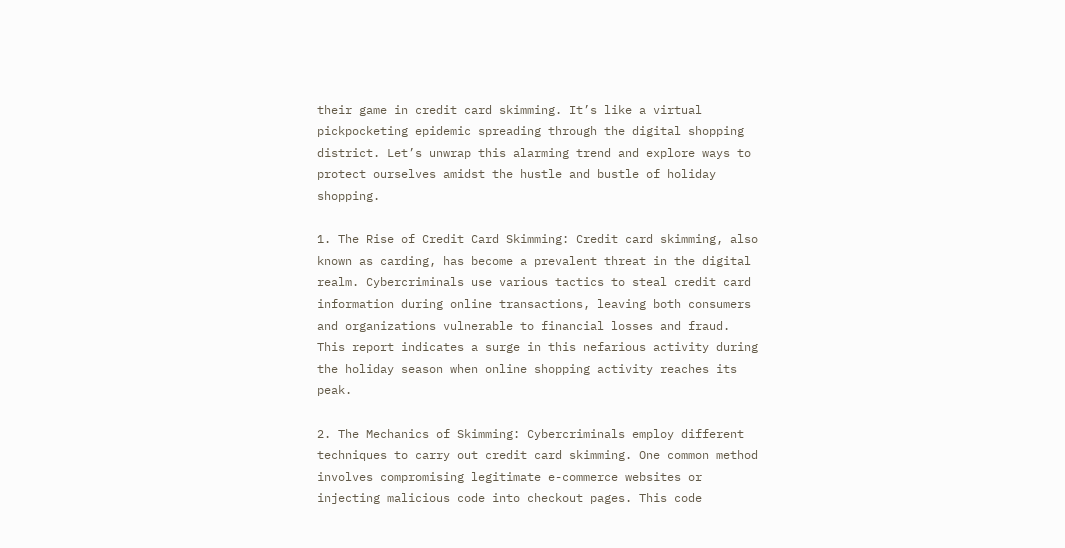their game in credit card skimming. It’s like a virtual pickpocketing epidemic spreading through the digital shopping district. Let’s unwrap this alarming trend and explore ways to protect ourselves amidst the hustle and bustle of holiday shopping.

1. The Rise of Credit Card Skimming: Credit card skimming, also known as carding, has become a prevalent threat in the digital realm. Cybercriminals use various tactics to steal credit card information during online transactions, leaving both consumers and organizations vulnerable to financial losses and fraud. This report indicates a surge in this nefarious activity during the holiday season when online shopping activity reaches its peak.

2. The Mechanics of Skimming: Cybercriminals employ different techniques to carry out credit card skimming. One common method involves compromising legitimate e-commerce websites or injecting malicious code into checkout pages. This code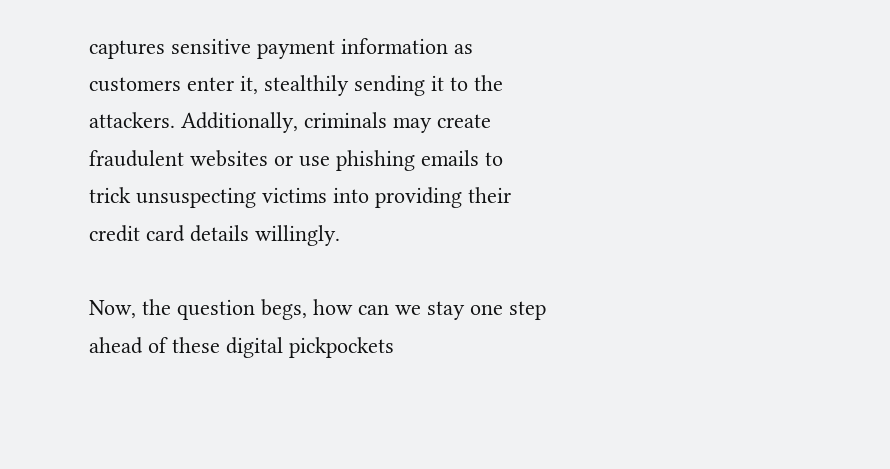captures sensitive payment information as customers enter it, stealthily sending it to the attackers. Additionally, criminals may create fraudulent websites or use phishing emails to trick unsuspecting victims into providing their credit card details willingly.

Now, the question begs, how can we stay one step ahead of these digital pickpockets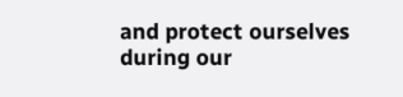and protect ourselves during our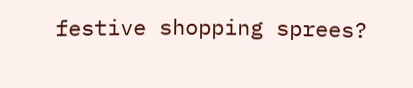festive shopping sprees?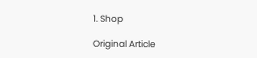1. Shop

Original Article